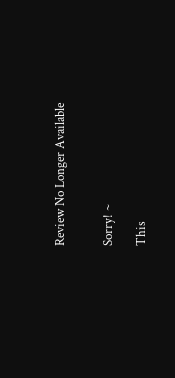Review No Longer Available


Sorry! ~

This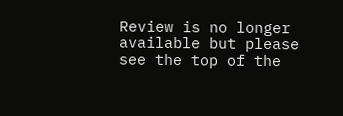Review is no longer available but please see the top of the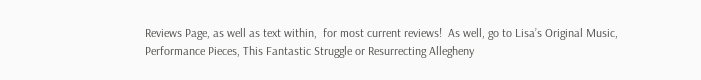Reviews Page, as well as text within,  for most current reviews!  As well, go to Lisa’s Original Music, Performance Pieces, This Fantastic Struggle or Resurrecting Allegheny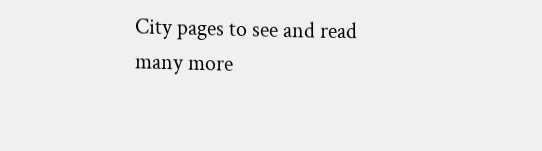City pages to see and read many more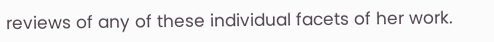reviews of any of these individual facets of her work.